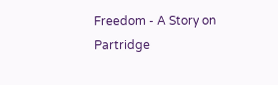Freedom - A Story on Partridge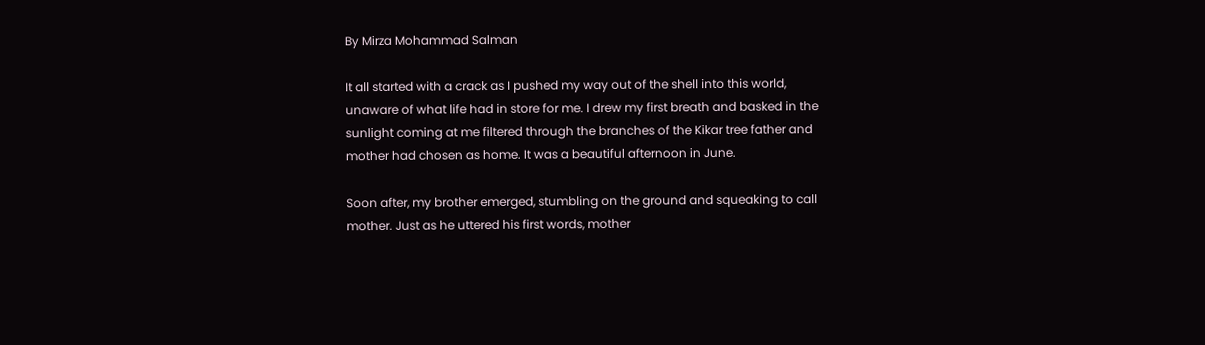By Mirza Mohammad Salman

It all started with a crack as I pushed my way out of the shell into this world, unaware of what life had in store for me. I drew my first breath and basked in the sunlight coming at me filtered through the branches of the Kikar tree father and mother had chosen as home. It was a beautiful afternoon in June.

Soon after, my brother emerged, stumbling on the ground and squeaking to call mother. Just as he uttered his first words, mother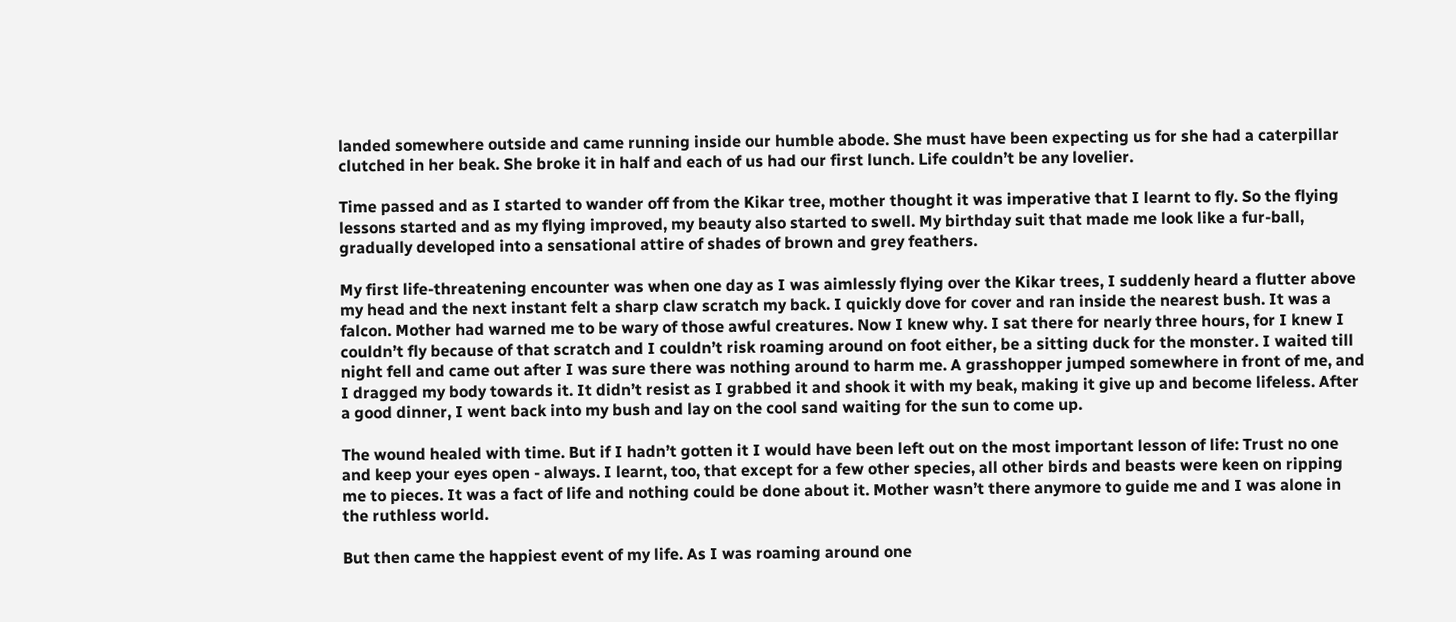landed somewhere outside and came running inside our humble abode. She must have been expecting us for she had a caterpillar clutched in her beak. She broke it in half and each of us had our first lunch. Life couldn’t be any lovelier.

Time passed and as I started to wander off from the Kikar tree, mother thought it was imperative that I learnt to fly. So the flying lessons started and as my flying improved, my beauty also started to swell. My birthday suit that made me look like a fur-ball, gradually developed into a sensational attire of shades of brown and grey feathers.

My first life-threatening encounter was when one day as I was aimlessly flying over the Kikar trees, I suddenly heard a flutter above my head and the next instant felt a sharp claw scratch my back. I quickly dove for cover and ran inside the nearest bush. It was a falcon. Mother had warned me to be wary of those awful creatures. Now I knew why. I sat there for nearly three hours, for I knew I couldn’t fly because of that scratch and I couldn’t risk roaming around on foot either, be a sitting duck for the monster. I waited till night fell and came out after I was sure there was nothing around to harm me. A grasshopper jumped somewhere in front of me, and I dragged my body towards it. It didn’t resist as I grabbed it and shook it with my beak, making it give up and become lifeless. After a good dinner, I went back into my bush and lay on the cool sand waiting for the sun to come up.

The wound healed with time. But if I hadn’t gotten it I would have been left out on the most important lesson of life: Trust no one and keep your eyes open - always. I learnt, too, that except for a few other species, all other birds and beasts were keen on ripping me to pieces. It was a fact of life and nothing could be done about it. Mother wasn’t there anymore to guide me and I was alone in the ruthless world.

But then came the happiest event of my life. As I was roaming around one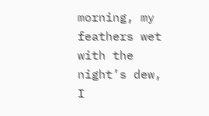morning, my feathers wet with the night’s dew, I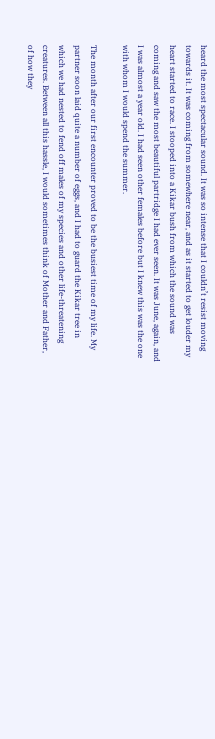heard the most spectacular sound. It was so intense that I couldn’t resist moving towards it. It was coming from somewhere near, and as it started to get louder my heart started to race. I stooped into a Kikar bush from which the sound was coming and saw the most beautiful partridge I had ever seen. It was June, again, and I was almost a year old. I had seen other females before but I knew this was the one with whom I would spend the summer.

The month after our first encounter proved to be the busiest time of my life. My partner soon laid quite a number of eggs, and I had to guard the Kikar tree in which we had nested to fend off males of my species and other life-threatening creatures. Between all this hassle, I would sometimes think of Mother and Father, of how they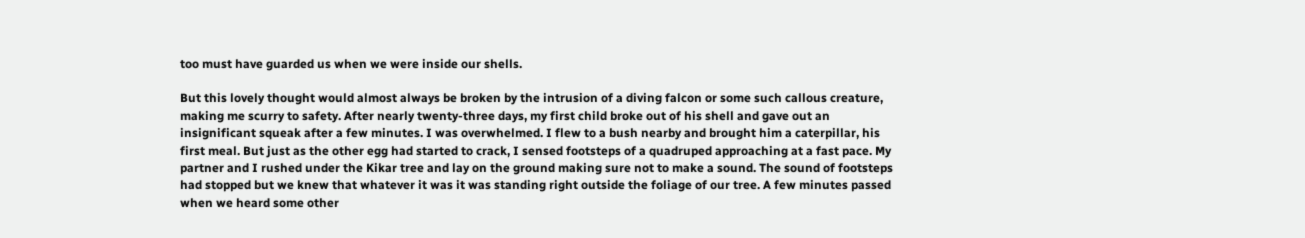too must have guarded us when we were inside our shells.

But this lovely thought would almost always be broken by the intrusion of a diving falcon or some such callous creature, making me scurry to safety. After nearly twenty-three days, my first child broke out of his shell and gave out an insignificant squeak after a few minutes. I was overwhelmed. I flew to a bush nearby and brought him a caterpillar, his first meal. But just as the other egg had started to crack, I sensed footsteps of a quadruped approaching at a fast pace. My partner and I rushed under the Kikar tree and lay on the ground making sure not to make a sound. The sound of footsteps had stopped but we knew that whatever it was it was standing right outside the foliage of our tree. A few minutes passed when we heard some other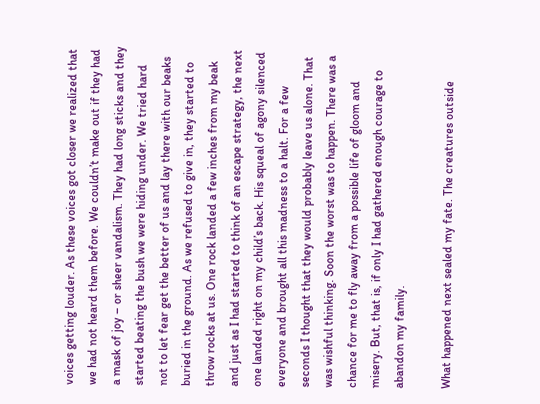voices getting louder. As these voices got closer we realized that we had not heard them before. We couldn’t make out if they had a mask of joy – or sheer vandalism. They had long sticks and they started beating the bush we were hiding under. We tried hard not to let fear get the better of us and lay there with our beaks buried in the ground. As we refused to give in, they started to throw rocks at us. One rock landed a few inches from my beak and just as I had started to think of an escape strategy, the next one landed right on my child’s back. His squeal of agony silenced everyone and brought all this madness to a halt. For a few seconds I thought that they would probably leave us alone. That was wishful thinking. Soon the worst was to happen. There was a chance for me to fly away from a possible life of gloom and misery. But, that is, if only I had gathered enough courage to abandon my family.

What happened next sealed my fate. The creatures outside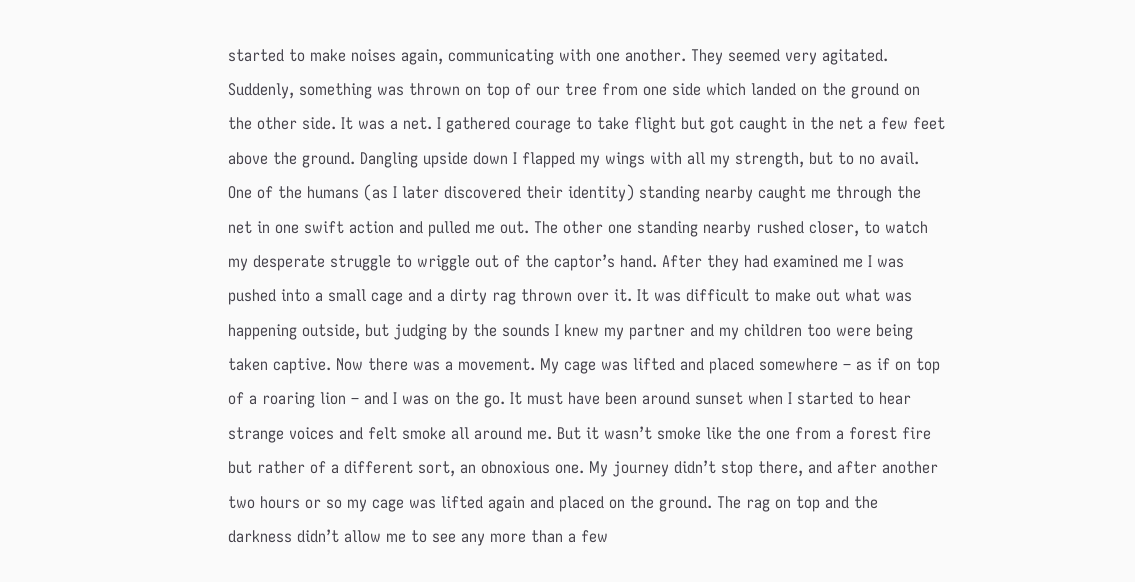started to make noises again, communicating with one another. They seemed very agitated. Suddenly, something was thrown on top of our tree from one side which landed on the ground on the other side. It was a net. I gathered courage to take flight but got caught in the net a few feet above the ground. Dangling upside down I flapped my wings with all my strength, but to no avail. One of the humans (as I later discovered their identity) standing nearby caught me through the net in one swift action and pulled me out. The other one standing nearby rushed closer, to watch my desperate struggle to wriggle out of the captor’s hand. After they had examined me I was pushed into a small cage and a dirty rag thrown over it. It was difficult to make out what was happening outside, but judging by the sounds I knew my partner and my children too were being taken captive. Now there was a movement. My cage was lifted and placed somewhere – as if on top of a roaring lion – and I was on the go. It must have been around sunset when I started to hear strange voices and felt smoke all around me. But it wasn’t smoke like the one from a forest fire but rather of a different sort, an obnoxious one. My journey didn’t stop there, and after another two hours or so my cage was lifted again and placed on the ground. The rag on top and the darkness didn’t allow me to see any more than a few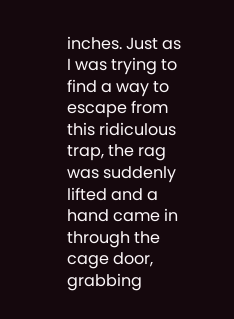inches. Just as I was trying to find a way to escape from this ridiculous trap, the rag was suddenly lifted and a hand came in through the cage door, grabbing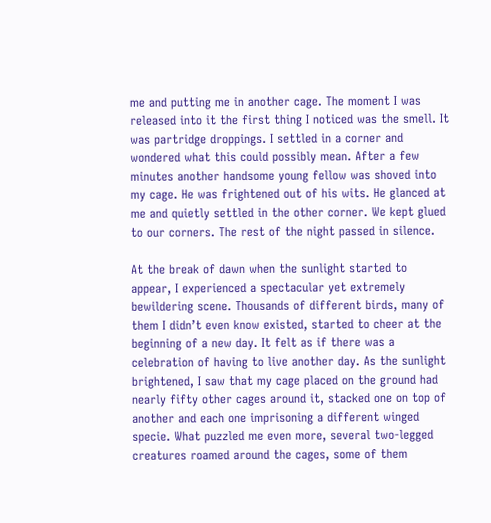me and putting me in another cage. The moment I was released into it the first thing I noticed was the smell. It was partridge droppings. I settled in a corner and wondered what this could possibly mean. After a few minutes another handsome young fellow was shoved into my cage. He was frightened out of his wits. He glanced at me and quietly settled in the other corner. We kept glued to our corners. The rest of the night passed in silence.

At the break of dawn when the sunlight started to appear, I experienced a spectacular yet extremely bewildering scene. Thousands of different birds, many of them I didn’t even know existed, started to cheer at the beginning of a new day. It felt as if there was a celebration of having to live another day. As the sunlight brightened, I saw that my cage placed on the ground had nearly fifty other cages around it, stacked one on top of another and each one imprisoning a different winged specie. What puzzled me even more, several two-legged creatures roamed around the cages, some of them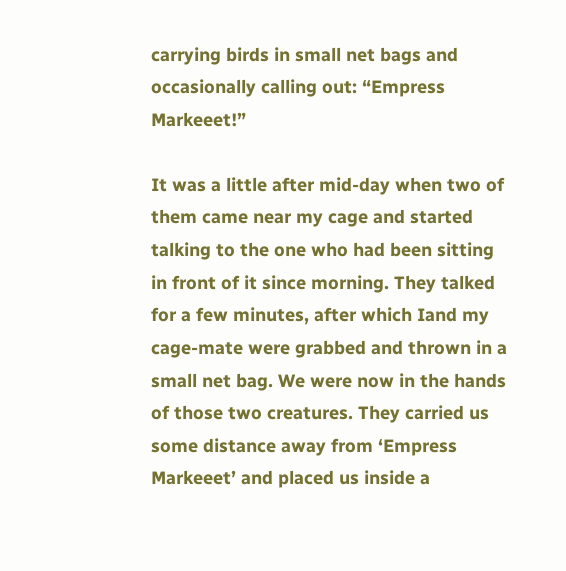carrying birds in small net bags and occasionally calling out: “Empress Markeeet!”

It was a little after mid-day when two of them came near my cage and started talking to the one who had been sitting in front of it since morning. They talked for a few minutes, after which Iand my cage-mate were grabbed and thrown in a small net bag. We were now in the hands of those two creatures. They carried us some distance away from ‘Empress Markeeet’ and placed us inside a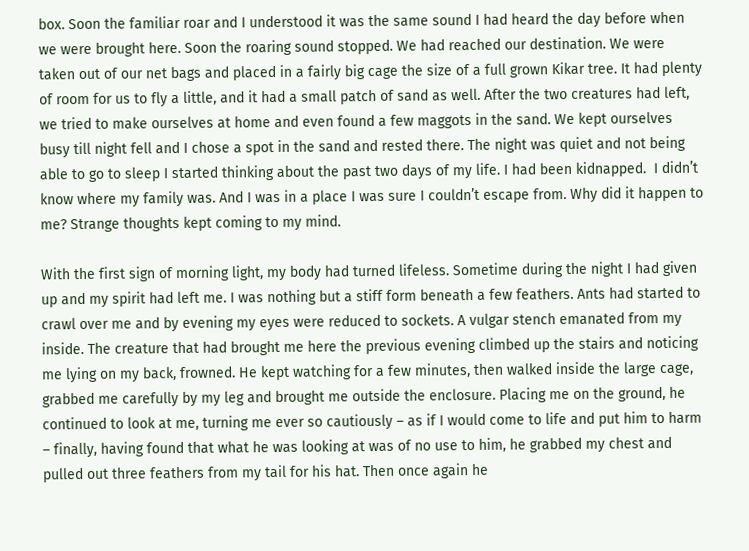box. Soon the familiar roar and I understood it was the same sound I had heard the day before when we were brought here. Soon the roaring sound stopped. We had reached our destination. We were taken out of our net bags and placed in a fairly big cage the size of a full grown Kikar tree. It had plenty of room for us to fly a little, and it had a small patch of sand as well. After the two creatures had left, we tried to make ourselves at home and even found a few maggots in the sand. We kept ourselves busy till night fell and I chose a spot in the sand and rested there. The night was quiet and not being able to go to sleep I started thinking about the past two days of my life. I had been kidnapped.  I didn’t know where my family was. And I was in a place I was sure I couldn’t escape from. Why did it happen to me? Strange thoughts kept coming to my mind.

With the first sign of morning light, my body had turned lifeless. Sometime during the night I had given up and my spirit had left me. I was nothing but a stiff form beneath a few feathers. Ants had started to crawl over me and by evening my eyes were reduced to sockets. A vulgar stench emanated from my inside. The creature that had brought me here the previous evening climbed up the stairs and noticing me lying on my back, frowned. He kept watching for a few minutes, then walked inside the large cage, grabbed me carefully by my leg and brought me outside the enclosure. Placing me on the ground, he continued to look at me, turning me ever so cautiously – as if I would come to life and put him to harm – finally, having found that what he was looking at was of no use to him, he grabbed my chest and pulled out three feathers from my tail for his hat. Then once again he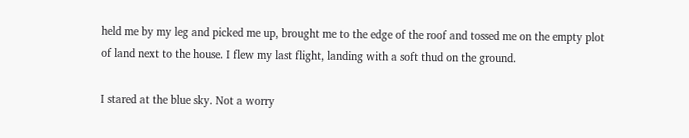held me by my leg and picked me up, brought me to the edge of the roof and tossed me on the empty plot of land next to the house. I flew my last flight, landing with a soft thud on the ground.

I stared at the blue sky. Not a worry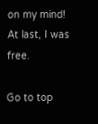on my mind! At last, I was free.

Go to top